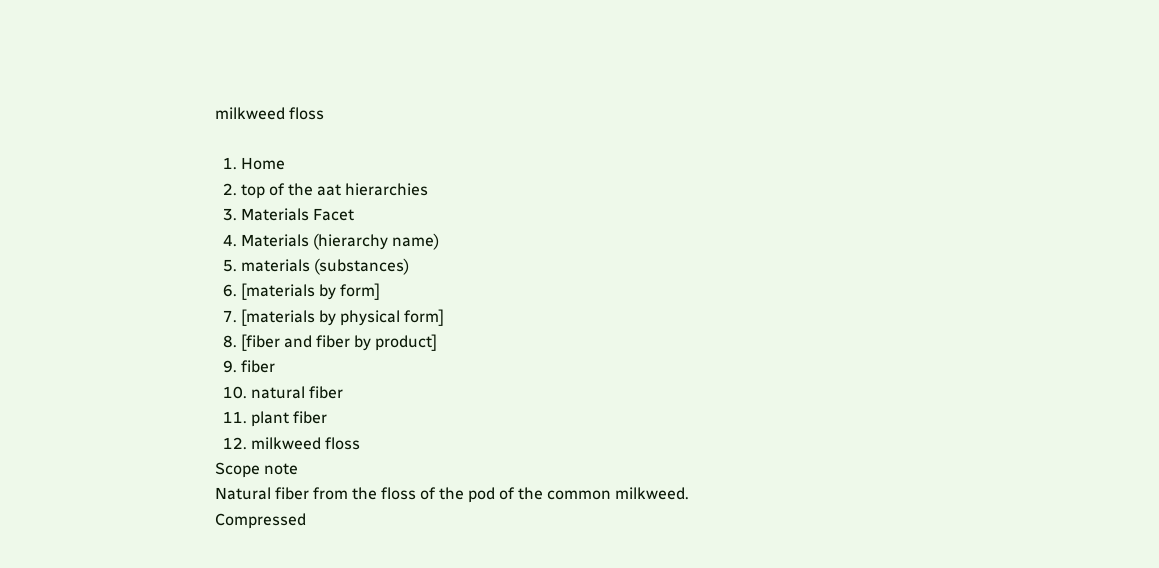milkweed floss

  1. Home
  2. top of the aat hierarchies
  3. Materials Facet
  4. Materials (hierarchy name)
  5. materials (substances)
  6. [materials by form]
  7. [materials by physical form]
  8. [fiber and fiber by product]
  9. fiber
  10. natural fiber
  11. plant fiber
  12. milkweed floss
Scope note
Natural fiber from the floss of the pod of the common milkweed. Compressed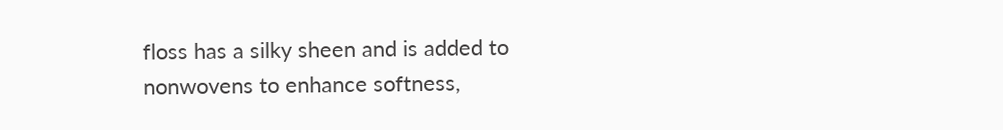floss has a silky sheen and is added to nonwovens to enhance softness,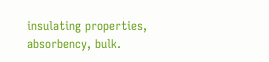insulating properties, absorbency, bulk.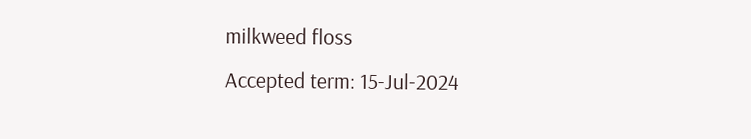milkweed floss
Accepted term: 15-Jul-2024